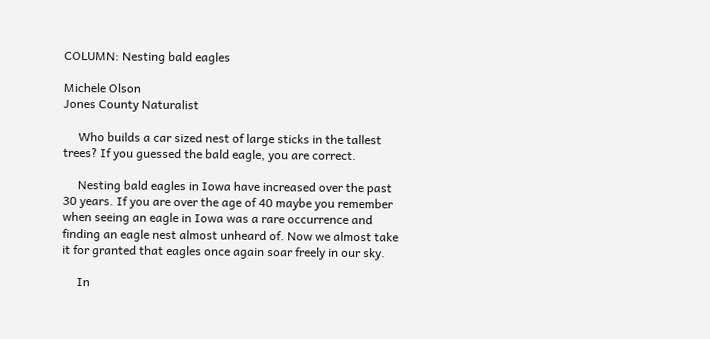COLUMN: Nesting bald eagles

Michele Olson
Jones County Naturalist

     Who builds a car sized nest of large sticks in the tallest trees? If you guessed the bald eagle, you are correct.

     Nesting bald eagles in Iowa have increased over the past 30 years. If you are over the age of 40 maybe you remember when seeing an eagle in Iowa was a rare occurrence and finding an eagle nest almost unheard of. Now we almost take it for granted that eagles once again soar freely in our sky.

     In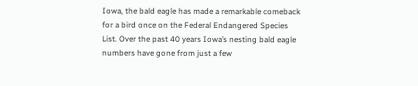Iowa, the bald eagle has made a remarkable comeback for a bird once on the Federal Endangered Species List. Over the past 40 years Iowa’s nesting bald eagle numbers have gone from just a few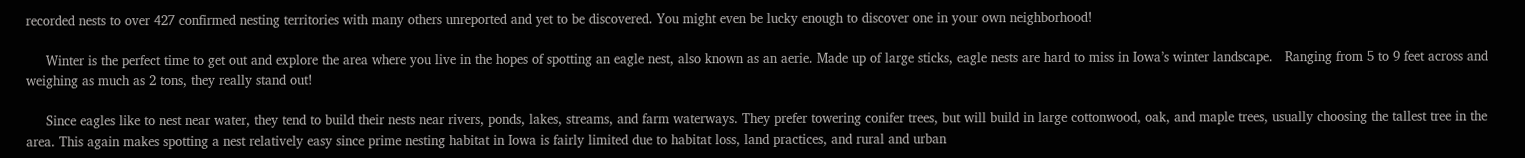recorded nests to over 427 confirmed nesting territories with many others unreported and yet to be discovered. You might even be lucky enough to discover one in your own neighborhood!

     Winter is the perfect time to get out and explore the area where you live in the hopes of spotting an eagle nest, also known as an aerie. Made up of large sticks, eagle nests are hard to miss in Iowa’s winter landscape.   Ranging from 5 to 9 feet across and weighing as much as 2 tons, they really stand out!

     Since eagles like to nest near water, they tend to build their nests near rivers, ponds, lakes, streams, and farm waterways. They prefer towering conifer trees, but will build in large cottonwood, oak, and maple trees, usually choosing the tallest tree in the area. This again makes spotting a nest relatively easy since prime nesting habitat in Iowa is fairly limited due to habitat loss, land practices, and rural and urban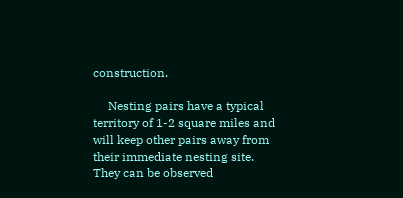construction.

     Nesting pairs have a typical territory of 1-2 square miles and will keep other pairs away from their immediate nesting site. They can be observed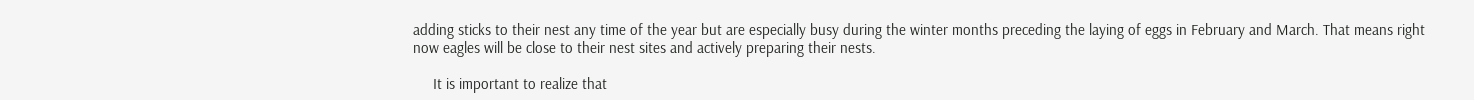adding sticks to their nest any time of the year but are especially busy during the winter months preceding the laying of eggs in February and March. That means right now eagles will be close to their nest sites and actively preparing their nests.

     It is important to realize that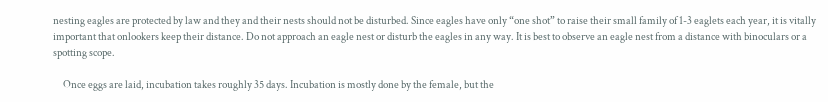nesting eagles are protected by law and they and their nests should not be disturbed. Since eagles have only “one shot” to raise their small family of 1-3 eaglets each year, it is vitally important that onlookers keep their distance. Do not approach an eagle nest or disturb the eagles in any way. It is best to observe an eagle nest from a distance with binoculars or a spotting scope.

     Once eggs are laid, incubation takes roughly 35 days. Incubation is mostly done by the female, but the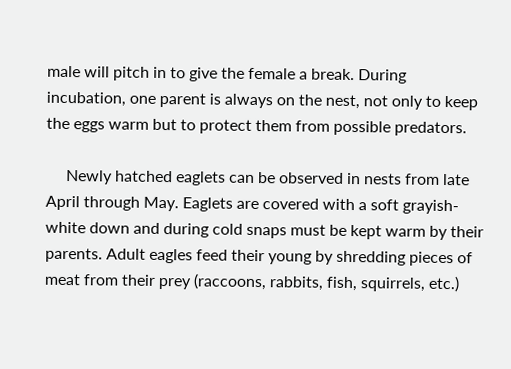male will pitch in to give the female a break. During incubation, one parent is always on the nest, not only to keep the eggs warm but to protect them from possible predators.

     Newly hatched eaglets can be observed in nests from late April through May. Eaglets are covered with a soft grayish-white down and during cold snaps must be kept warm by their parents. Adult eagles feed their young by shredding pieces of meat from their prey (raccoons, rabbits, fish, squirrels, etc.)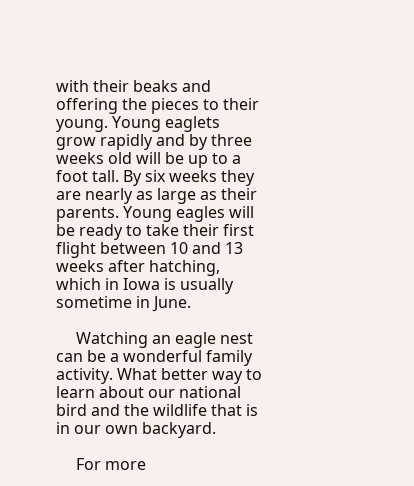with their beaks and offering the pieces to their young. Young eaglets grow rapidly and by three weeks old will be up to a foot tall. By six weeks they are nearly as large as their parents. Young eagles will be ready to take their first flight between 10 and 13 weeks after hatching, which in Iowa is usually sometime in June.

     Watching an eagle nest can be a wonderful family activity. What better way to learn about our national bird and the wildlife that is in our own backyard.

     For more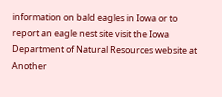information on bald eagles in Iowa or to report an eagle nest site visit the Iowa Department of Natural Resources website at Another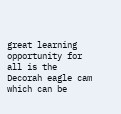great learning opportunity for all is the Decorah eagle cam which can be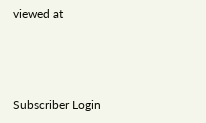viewed at



Subscriber Login